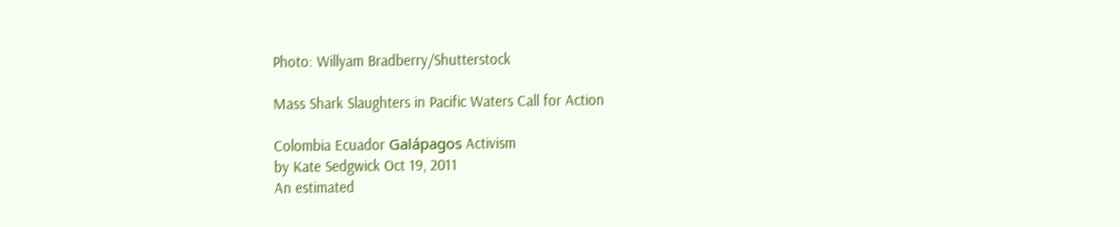Photo: Willyam Bradberry/Shutterstock

Mass Shark Slaughters in Pacific Waters Call for Action

Colombia Ecuador Galápagos Activism
by Kate Sedgwick Oct 19, 2011
An estimated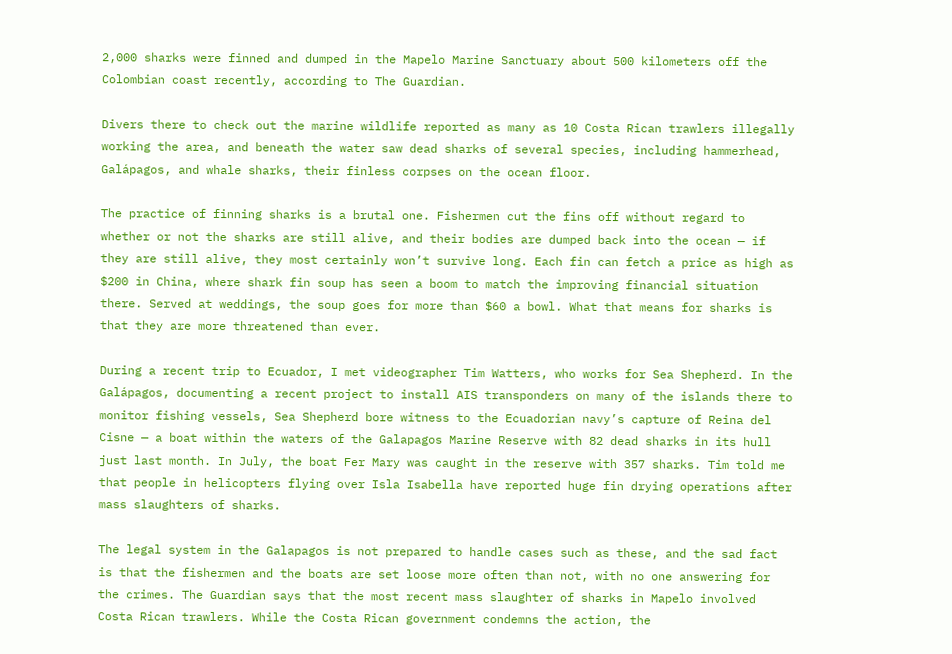2,000 sharks were finned and dumped in the Mapelo Marine Sanctuary about 500 kilometers off the Colombian coast recently, according to The Guardian.

Divers there to check out the marine wildlife reported as many as 10 Costa Rican trawlers illegally working the area, and beneath the water saw dead sharks of several species, including hammerhead, Galápagos, and whale sharks, their finless corpses on the ocean floor.

The practice of finning sharks is a brutal one. Fishermen cut the fins off without regard to whether or not the sharks are still alive, and their bodies are dumped back into the ocean — if they are still alive, they most certainly won’t survive long. Each fin can fetch a price as high as $200 in China, where shark fin soup has seen a boom to match the improving financial situation there. Served at weddings, the soup goes for more than $60 a bowl. What that means for sharks is that they are more threatened than ever.

During a recent trip to Ecuador, I met videographer Tim Watters, who works for Sea Shepherd. In the Galápagos, documenting a recent project to install AIS transponders on many of the islands there to monitor fishing vessels, Sea Shepherd bore witness to the Ecuadorian navy’s capture of Reina del Cisne — a boat within the waters of the Galapagos Marine Reserve with 82 dead sharks in its hull just last month. In July, the boat Fer Mary was caught in the reserve with 357 sharks. Tim told me that people in helicopters flying over Isla Isabella have reported huge fin drying operations after mass slaughters of sharks.

The legal system in the Galapagos is not prepared to handle cases such as these, and the sad fact is that the fishermen and the boats are set loose more often than not, with no one answering for the crimes. The Guardian says that the most recent mass slaughter of sharks in Mapelo involved Costa Rican trawlers. While the Costa Rican government condemns the action, the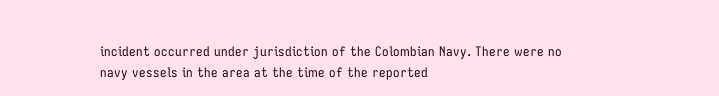incident occurred under jurisdiction of the Colombian Navy. There were no navy vessels in the area at the time of the reported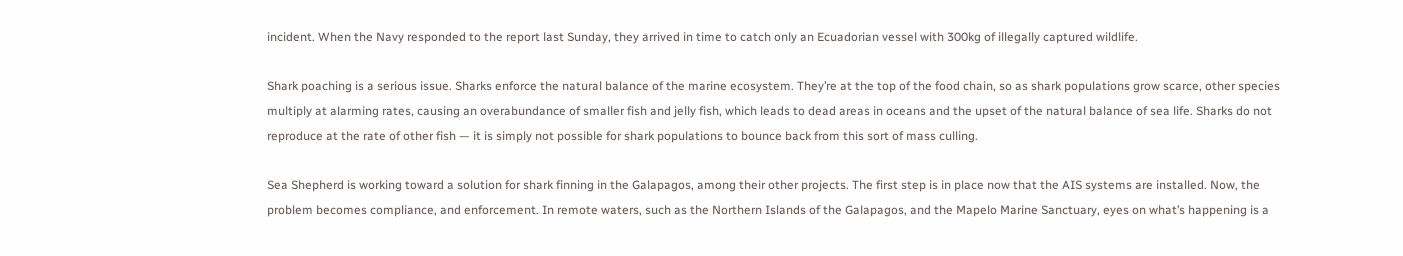incident. When the Navy responded to the report last Sunday, they arrived in time to catch only an Ecuadorian vessel with 300kg of illegally captured wildlife.

Shark poaching is a serious issue. Sharks enforce the natural balance of the marine ecosystem. They’re at the top of the food chain, so as shark populations grow scarce, other species multiply at alarming rates, causing an overabundance of smaller fish and jelly fish, which leads to dead areas in oceans and the upset of the natural balance of sea life. Sharks do not reproduce at the rate of other fish — it is simply not possible for shark populations to bounce back from this sort of mass culling.

Sea Shepherd is working toward a solution for shark finning in the Galapagos, among their other projects. The first step is in place now that the AIS systems are installed. Now, the problem becomes compliance, and enforcement. In remote waters, such as the Northern Islands of the Galapagos, and the Mapelo Marine Sanctuary, eyes on what’s happening is a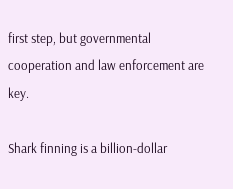first step, but governmental cooperation and law enforcement are key.

Shark finning is a billion-dollar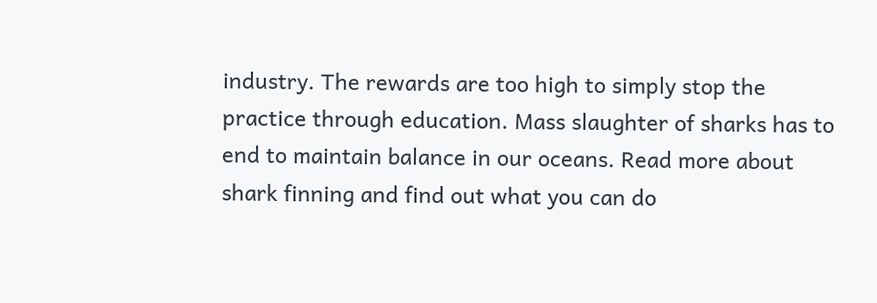industry. The rewards are too high to simply stop the practice through education. Mass slaughter of sharks has to end to maintain balance in our oceans. Read more about shark finning and find out what you can do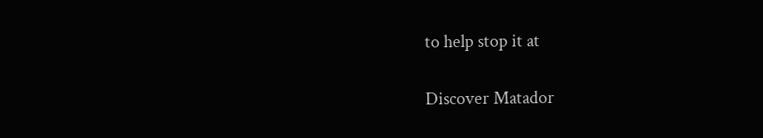to help stop it at

Discover Matador